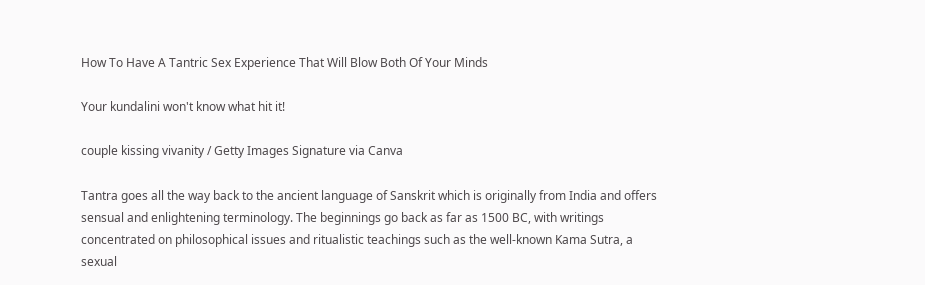How To Have A Tantric Sex Experience That Will Blow Both Of Your Minds

Your kundalini won't know what hit it!

couple kissing vivanity / Getty Images Signature via Canva

Tantra goes all the way back to the ancient language of Sanskrit which is originally from India and offers sensual and enlightening terminology. The beginnings go back as far as 1500 BC, with writings concentrated on philosophical issues and ritualistic teachings such as the well-known Kama Sutra, a sexual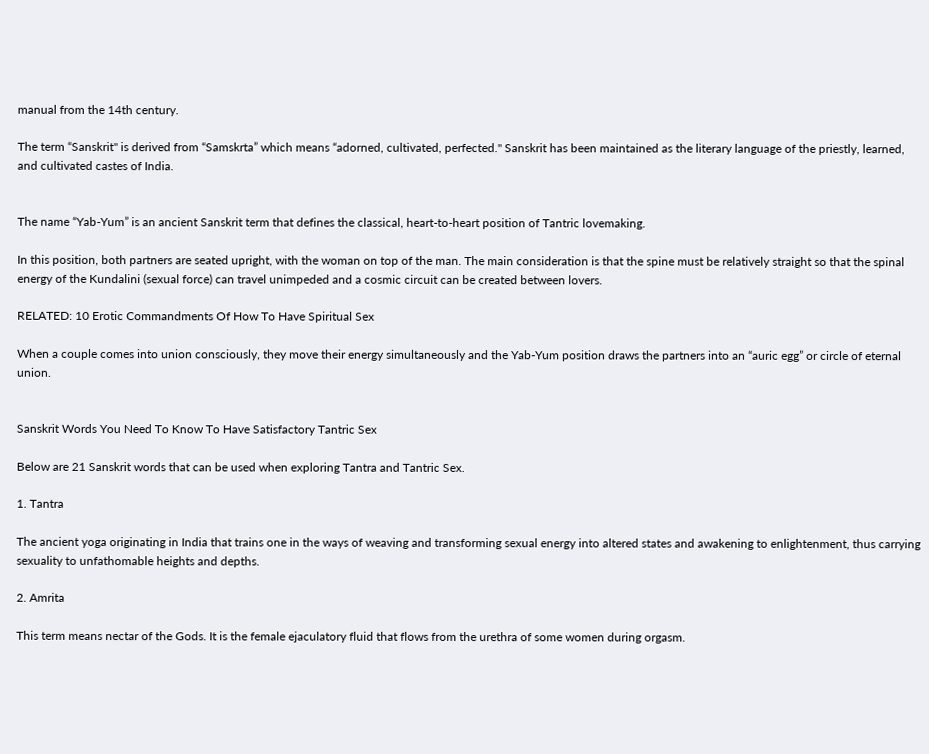manual from the 14th century.

The term “Sanskrit" is derived from “Samskrta” which means “adorned, cultivated, perfected." Sanskrit has been maintained as the literary language of the priestly, learned, and cultivated castes of India.


The name “Yab-Yum” is an ancient Sanskrit term that defines the classical, heart-to-heart position of Tantric lovemaking.

In this position, both partners are seated upright, with the woman on top of the man. The main consideration is that the spine must be relatively straight so that the spinal energy of the Kundalini (sexual force) can travel unimpeded and a cosmic circuit can be created between lovers.

RELATED: 10 Erotic Commandments Of How To Have Spiritual Sex

When a couple comes into union consciously, they move their energy simultaneously and the Yab-Yum position draws the partners into an “auric egg” or circle of eternal union.


Sanskrit Words You Need To Know To Have Satisfactory Tantric Sex

Below are 21 Sanskrit words that can be used when exploring Tantra and Tantric Sex.

1. Tantra

The ancient yoga originating in India that trains one in the ways of weaving and transforming sexual energy into altered states and awakening to enlightenment, thus carrying sexuality to unfathomable heights and depths.

2. Amrita

This term means nectar of the Gods. It is the female ejaculatory fluid that flows from the urethra of some women during orgasm.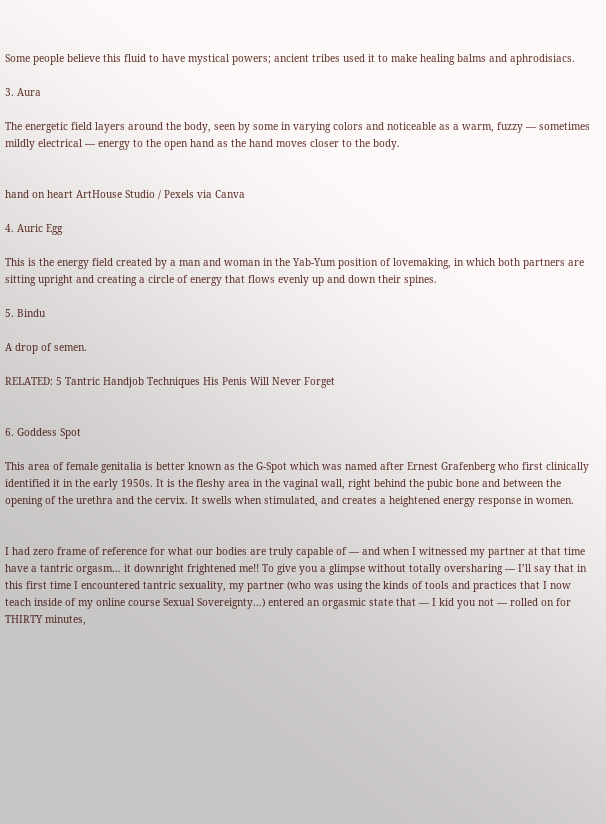Some people believe this fluid to have mystical powers; ancient tribes used it to make healing balms and aphrodisiacs.

3. Aura

The energetic field layers around the body, seen by some in varying colors and noticeable as a warm, fuzzy — sometimes mildly electrical — energy to the open hand as the hand moves closer to the body.


hand on heart ArtHouse Studio / Pexels via Canva

4. Auric Egg

This is the energy field created by a man and woman in the Yab-Yum position of lovemaking, in which both partners are sitting upright and creating a circle of energy that flows evenly up and down their spines.

5. Bindu

A drop of semen.

RELATED: 5 Tantric Handjob Techniques His Penis Will Never Forget


6. Goddess Spot

This area of female genitalia is better known as the G-Spot which was named after Ernest Grafenberg who first clinically identified it in the early 1950s. It is the fleshy area in the vaginal wall, right behind the pubic bone and between the opening of the urethra and the cervix. It swells when stimulated, and creates a heightened energy response in women.


I had zero frame of reference for what our bodies are truly capable of — and when I witnessed my partner at that time have a tantric orgasm… it downright frightened me!! To give you a glimpse without totally oversharing — I’ll say that in this first time I encountered tantric sexuality, my partner (who was using the kinds of tools and practices that I now teach inside of my online course Sexual Sovereignty…) entered an orgasmic state that — I kid you not — rolled on for THIRTY minutes,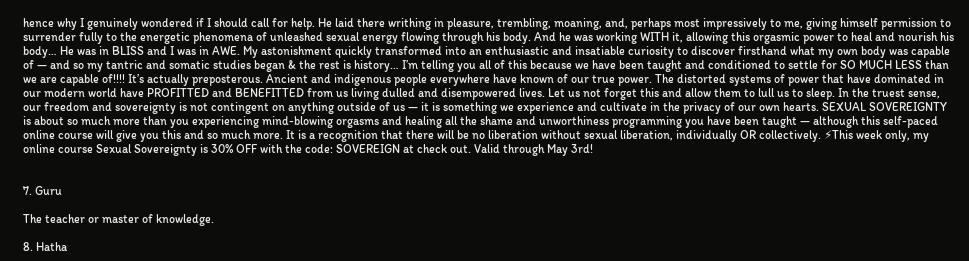hence why I genuinely wondered if I should call for help. He laid there writhing in pleasure, trembling, moaning, and, perhaps most impressively to me, giving himself permission to surrender fully to the energetic phenomena of unleashed sexual energy flowing through his body. And he was working WITH it, allowing this orgasmic power to heal and nourish his body… He was in BLISS and I was in AWE. My astonishment quickly transformed into an enthusiastic and insatiable curiosity to discover firsthand what my own body was capable of — and so my tantric and somatic studies began & the rest is history… I’m telling you all of this because we have been taught and conditioned to settle for SO MUCH LESS than we are capable of!!!! It’s actually preposterous. Ancient and indigenous people everywhere have known of our true power. The distorted systems of power that have dominated in our modern world have PROFITTED and BENEFITTED from us living dulled and disempowered lives. Let us not forget this and allow them to lull us to sleep. In the truest sense, our freedom and sovereignty is not contingent on anything outside of us — it is something we experience and cultivate in the privacy of our own hearts. SEXUAL SOVEREIGNTY is about so much more than you experiencing mind-blowing orgasms and healing all the shame and unworthiness programming you have been taught — although this self-paced online course will give you this and so much more. It is a recognition that there will be no liberation without sexual liberation, individually OR collectively. ⚡This week only, my online course Sexual Sovereignty is 30% OFF with the code: SOVEREIGN at check out. Valid through May 3rd!


7. Guru

The teacher or master of knowledge.

8. Hatha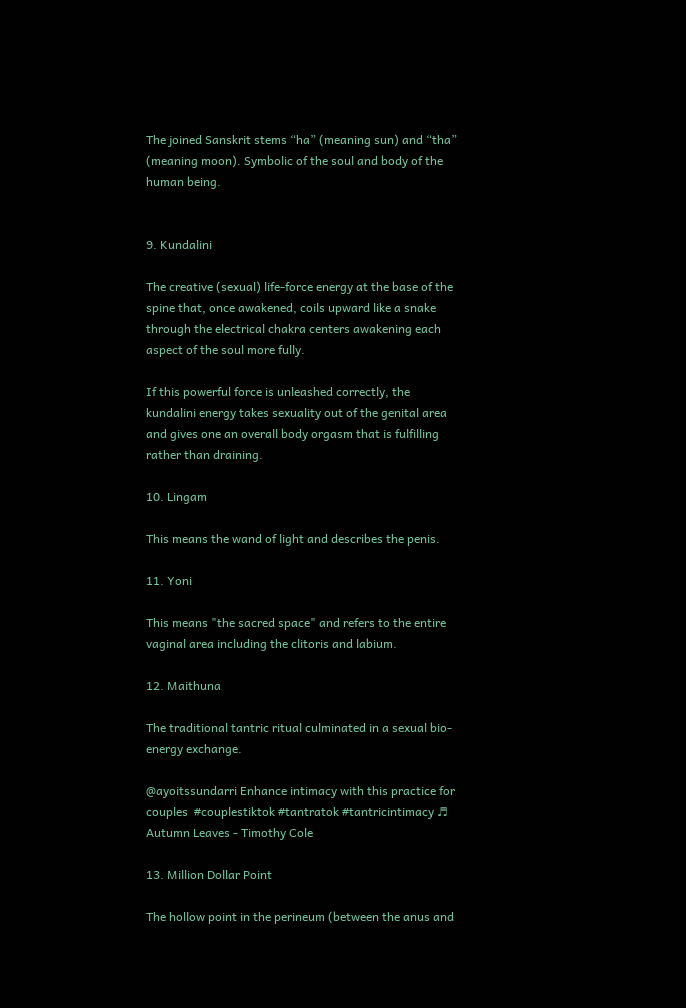The joined Sanskrit stems “ha” (meaning sun) and “tha” (meaning moon). Symbolic of the soul and body of the human being.


9. Kundalini

The creative (sexual) life-force energy at the base of the spine that, once awakened, coils upward like a snake through the electrical chakra centers awakening each aspect of the soul more fully.

If this powerful force is unleashed correctly, the kundalini energy takes sexuality out of the genital area and gives one an overall body orgasm that is fulfilling rather than draining.

10. Lingam

This means the wand of light and describes the penis.

11. Yoni

This means "the sacred space" and refers to the entire vaginal area including the clitoris and labium.

12. Maithuna

The traditional tantric ritual culminated in a sexual bio-energy exchange.

@ayoitssundarri Enhance intimacy with this practice for couples  #couplestiktok #tantratok #tantricintimacy ♬ Autumn Leaves - Timothy Cole

13. Million Dollar Point

The hollow point in the perineum (between the anus and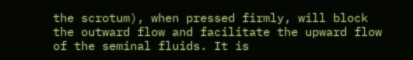the scrotum), when pressed firmly, will block the outward flow and facilitate the upward flow of the seminal fluids. It is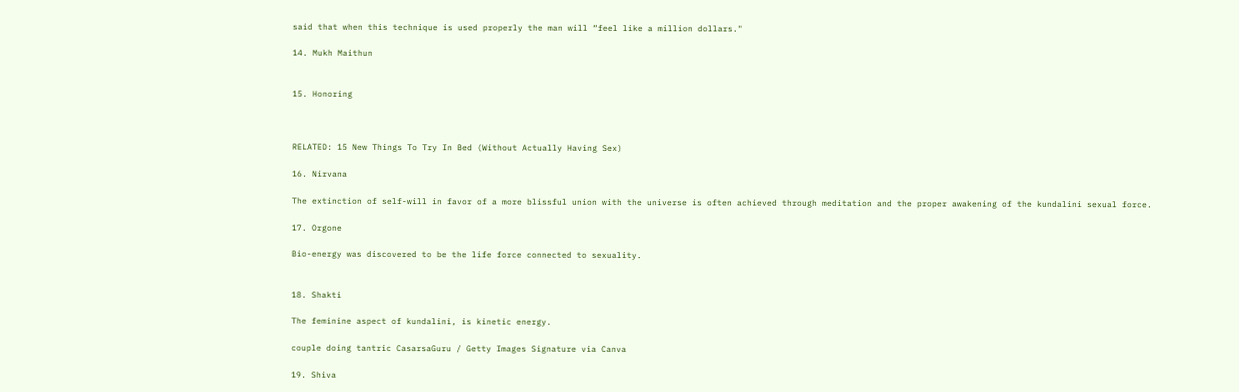said that when this technique is used properly the man will “feel like a million dollars."

14. Mukh Maithun


15. Honoring



RELATED: 15 New Things To Try In Bed (Without Actually Having Sex)

16. Nirvana

The extinction of self-will in favor of a more blissful union with the universe is often achieved through meditation and the proper awakening of the kundalini sexual force.

17. Orgone

Bio-energy was discovered to be the life force connected to sexuality.


18. Shakti

The feminine aspect of kundalini, is kinetic energy.

couple doing tantric CasarsaGuru / Getty Images Signature via Canva

19. Shiva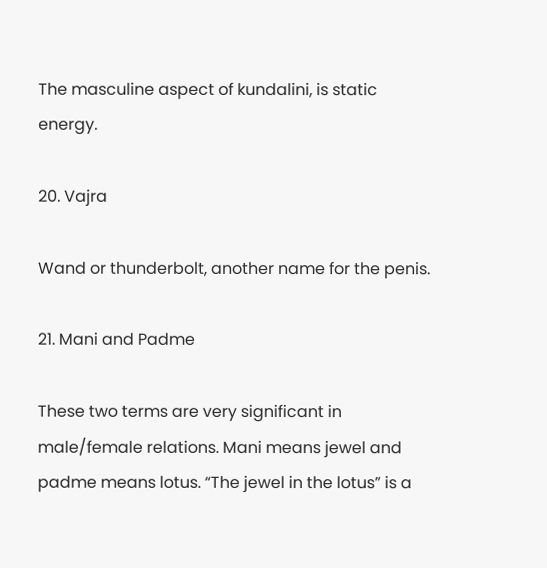The masculine aspect of kundalini, is static energy.

20. Vajra

Wand or thunderbolt, another name for the penis.

21. Mani and Padme

These two terms are very significant in male/female relations. Mani means jewel and padme means lotus. “The jewel in the lotus” is a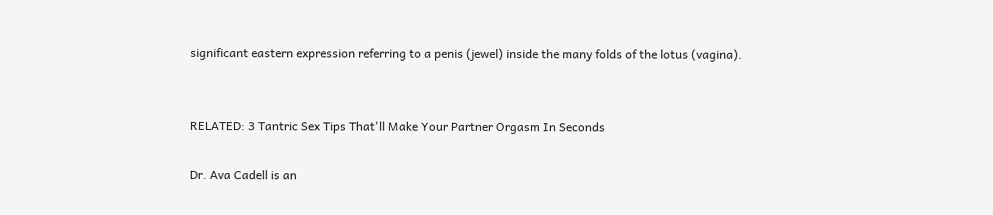significant eastern expression referring to a penis (jewel) inside the many folds of the lotus (vagina).


RELATED: 3 Tantric Sex Tips That'll Make Your Partner Orgasm In Seconds

Dr. Ava Cadell is an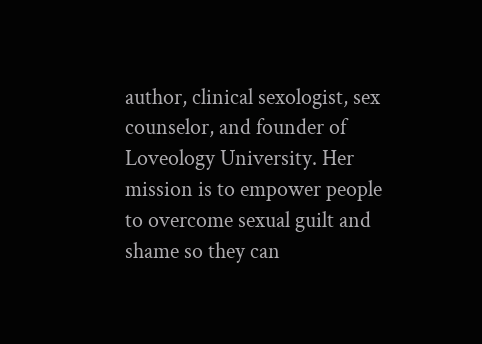author, clinical sexologist, sex counselor, and founder of Loveology University. Her mission is to empower people to overcome sexual guilt and shame so they can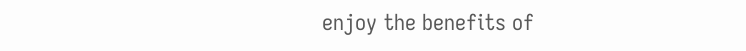enjoy the benefits of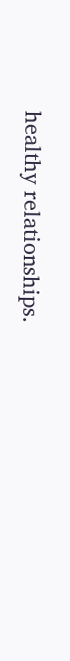healthy relationships.